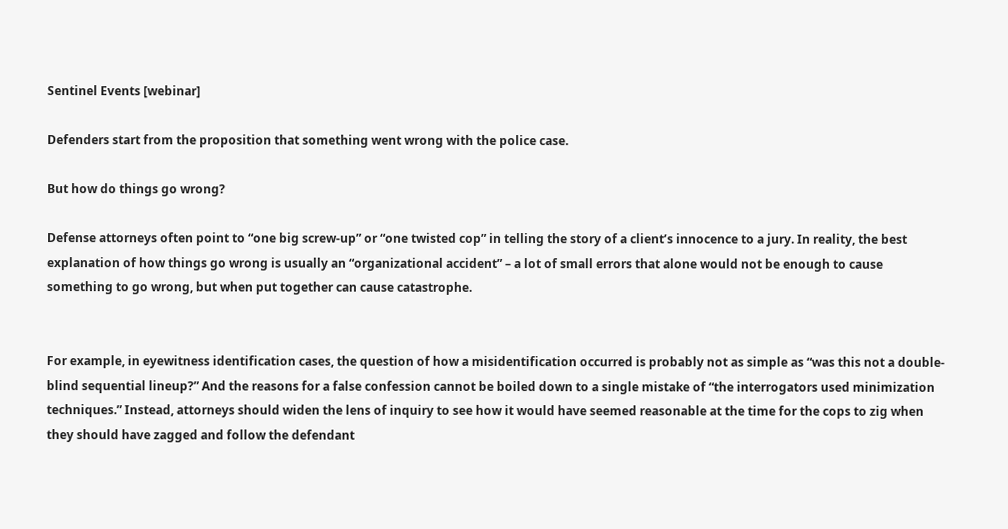Sentinel Events [webinar]

Defenders start from the proposition that something went wrong with the police case.

But how do things go wrong?

Defense attorneys often point to “one big screw-up” or “one twisted cop” in telling the story of a client’s innocence to a jury. In reality, the best explanation of how things go wrong is usually an “organizational accident” – a lot of small errors that alone would not be enough to cause something to go wrong, but when put together can cause catastrophe.


For example, in eyewitness identification cases, the question of how a misidentification occurred is probably not as simple as “was this not a double-blind sequential lineup?” And the reasons for a false confession cannot be boiled down to a single mistake of “the interrogators used minimization techniques.” Instead, attorneys should widen the lens of inquiry to see how it would have seemed reasonable at the time for the cops to zig when they should have zagged and follow the defendant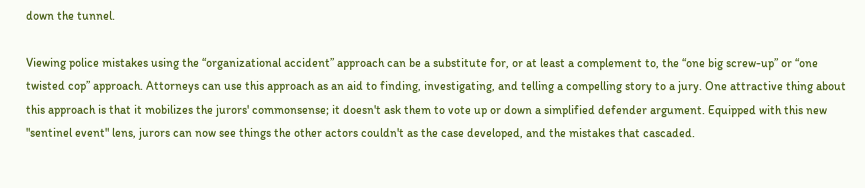down the tunnel.

Viewing police mistakes using the “organizational accident” approach can be a substitute for, or at least a complement to, the “one big screw-up” or “one twisted cop” approach. Attorneys can use this approach as an aid to finding, investigating, and telling a compelling story to a jury. One attractive thing about this approach is that it mobilizes the jurors' commonsense; it doesn't ask them to vote up or down a simplified defender argument. Equipped with this new "sentinel event" lens, jurors can now see things the other actors couldn't as the case developed, and the mistakes that cascaded.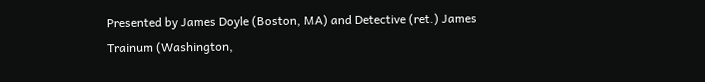Presented by James Doyle (Boston, MA) and Detective (ret.) James Trainum (Washington,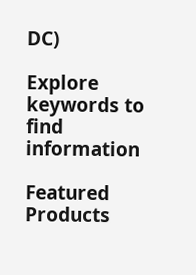DC)

Explore keywords to find information

Featured Products